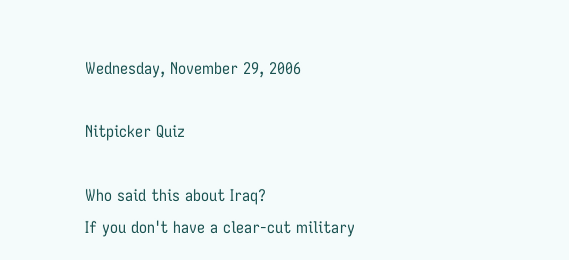Wednesday, November 29, 2006

Nitpicker Quiz

Who said this about Iraq?
If you don't have a clear-cut military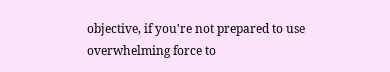objective, if you're not prepared to use overwhelming force to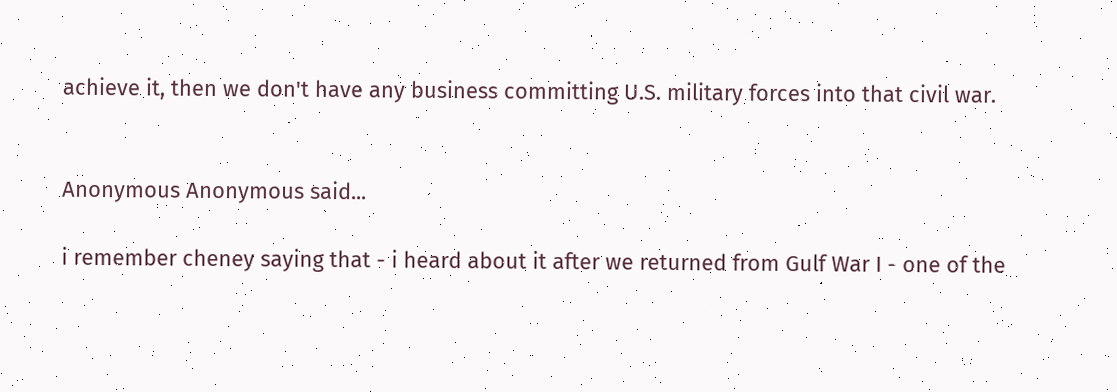achieve it, then we don't have any business committing U.S. military forces into that civil war.


Anonymous Anonymous said...

i remember cheney saying that - i heard about it after we returned from Gulf War I - one of the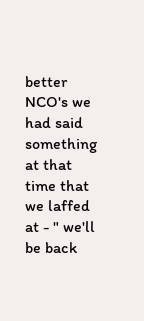better NCO's we had said something at that time that we laffed at - " we'll be back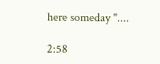here someday "....

2:58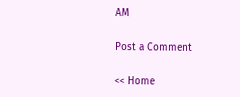AM

Post a Comment

<< Home